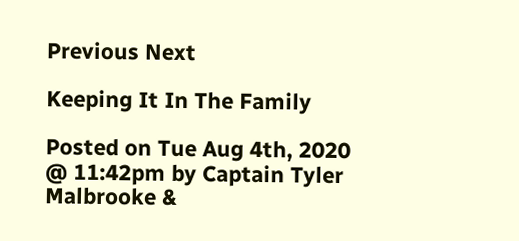Previous Next

Keeping It In The Family

Posted on Tue Aug 4th, 2020 @ 11:42pm by Captain Tyler Malbrooke &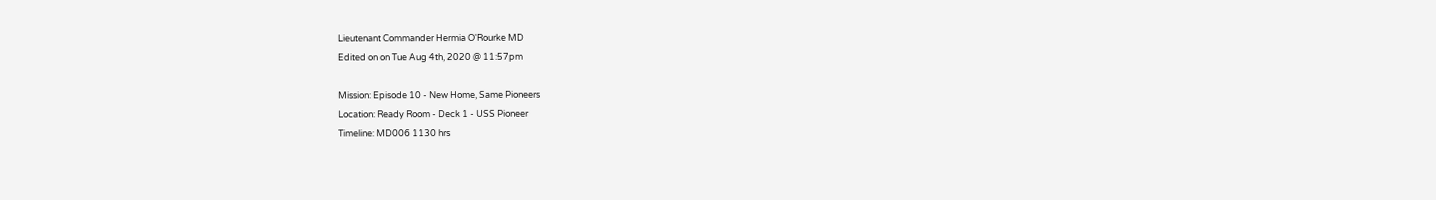Lieutenant Commander Hermia O'Rourke MD
Edited on on Tue Aug 4th, 2020 @ 11:57pm

Mission: Episode 10 - New Home, Same Pioneers
Location: Ready Room - Deck 1 - USS Pioneer
Timeline: MD006 1130 hrs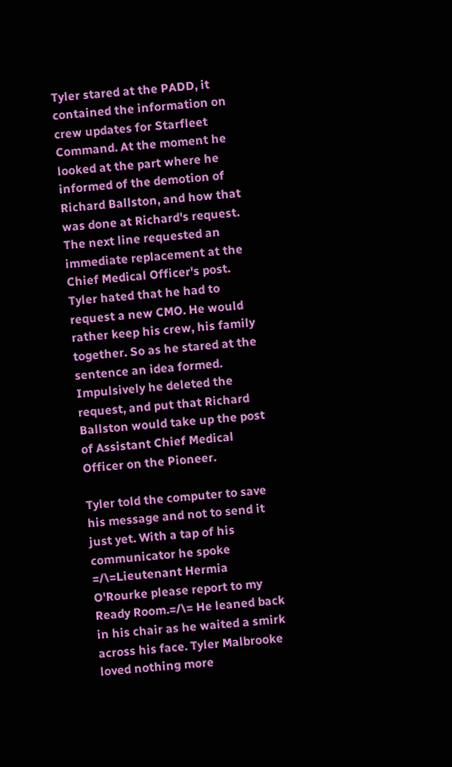Tyler stared at the PADD, it contained the information on crew updates for Starfleet Command. At the moment he looked at the part where he informed of the demotion of Richard Ballston, and how that was done at Richard's request. The next line requested an immediate replacement at the Chief Medical Officer's post. Tyler hated that he had to request a new CMO. He would rather keep his crew, his family together. So as he stared at the sentence an idea formed. Impulsively he deleted the request, and put that Richard Ballston would take up the post of Assistant Chief Medical Officer on the Pioneer.

Tyler told the computer to save his message and not to send it just yet. With a tap of his communicator he spoke =/\=Lieutenant Hermia O'Rourke please report to my Ready Room.=/\= He leaned back in his chair as he waited a smirk across his face. Tyler Malbrooke loved nothing more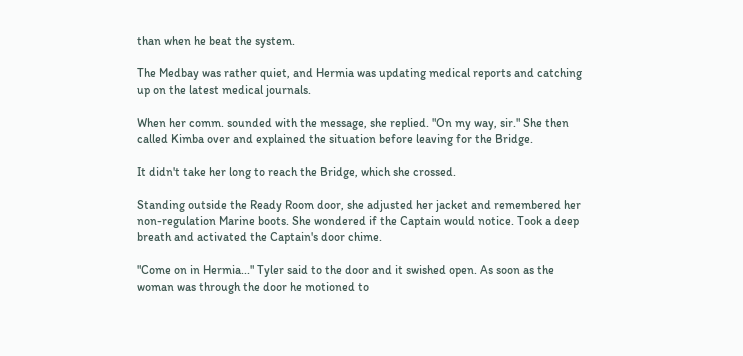than when he beat the system.

The Medbay was rather quiet, and Hermia was updating medical reports and catching up on the latest medical journals.

When her comm. sounded with the message, she replied. "On my way, sir." She then called Kimba over and explained the situation before leaving for the Bridge.

It didn't take her long to reach the Bridge, which she crossed.

Standing outside the Ready Room door, she adjusted her jacket and remembered her non-regulation Marine boots. She wondered if the Captain would notice. Took a deep breath and activated the Captain's door chime.

"Come on in Hermia..." Tyler said to the door and it swished open. As soon as the woman was through the door he motioned to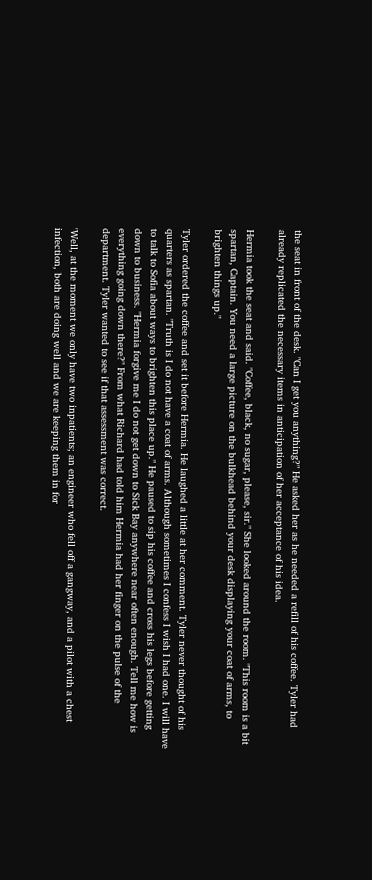the seat in front of the desk. "Can I get you anything?" He asked her as he needed a refill of his coffee. Tyler had already replicated the necessary items in anticipation of her acceptance of his idea.

Hermia took the seat and said. "Coffee, black, no sugar, please, sir." She looked around the room. "This room is a bit spartan, Captain. You need a large picture on the bulkhead behind your desk displaying your coat of arms, to brighten things up."

Tyler ordered the coffee and set it before Hermia. He laughed a little at her comment. Tyler never thought of his quarters as spartan. "Truth is I do not have a coat of arms. Although sometimes I confess I wish I had one. I will have to talk to Sofia about ways to brighten this place up." He paused to sip his coffee and cross his legs before getting down to business. "Hermia forgive me I do not get down to Sick Bay anywhere near often enough. Tell me how is everything going down there?" From what Richard had told him Hermia had her finger on the pulse of the department. Tyler wanted to see if that assessment was correct.

'Well, at the moment we only have two inpatients; an engineer who fell off a gangway, and a pilot with a chest infection, both are doing well and we are keeping them in for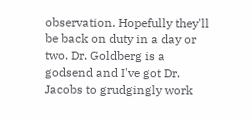observation. Hopefully they'll be back on duty in a day or two. Dr. Goldberg is a godsend and I've got Dr. Jacobs to grudgingly work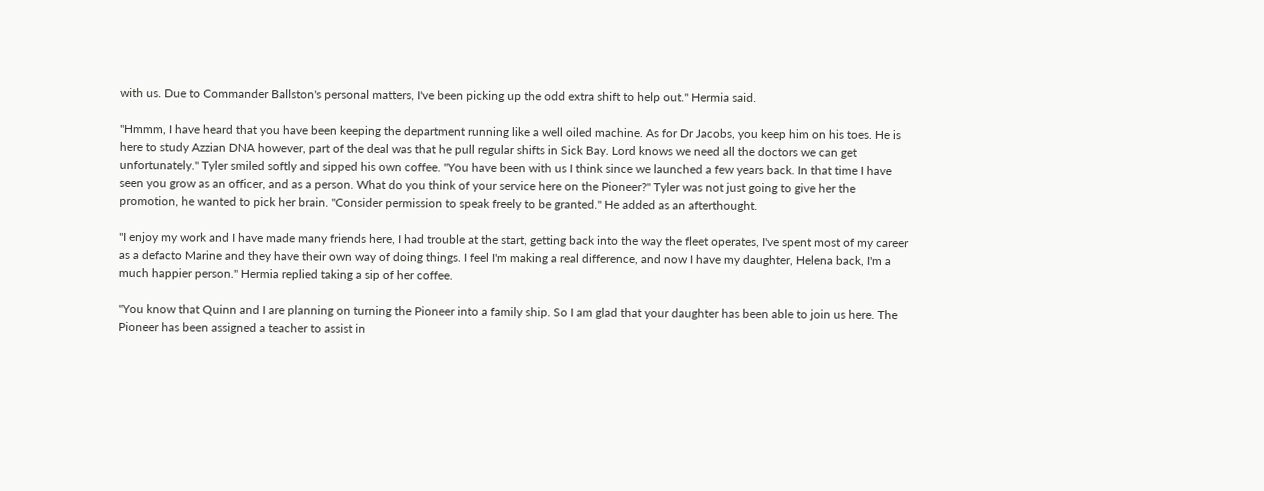with us. Due to Commander Ballston's personal matters, I've been picking up the odd extra shift to help out." Hermia said.

"Hmmm, I have heard that you have been keeping the department running like a well oiled machine. As for Dr Jacobs, you keep him on his toes. He is here to study Azzian DNA however, part of the deal was that he pull regular shifts in Sick Bay. Lord knows we need all the doctors we can get unfortunately." Tyler smiled softly and sipped his own coffee. "You have been with us I think since we launched a few years back. In that time I have seen you grow as an officer, and as a person. What do you think of your service here on the Pioneer?" Tyler was not just going to give her the promotion, he wanted to pick her brain. "Consider permission to speak freely to be granted." He added as an afterthought.

"I enjoy my work and I have made many friends here, I had trouble at the start, getting back into the way the fleet operates, I've spent most of my career as a defacto Marine and they have their own way of doing things. I feel I'm making a real difference, and now I have my daughter, Helena back, I'm a much happier person." Hermia replied taking a sip of her coffee.

"You know that Quinn and I are planning on turning the Pioneer into a family ship. So I am glad that your daughter has been able to join us here. The Pioneer has been assigned a teacher to assist in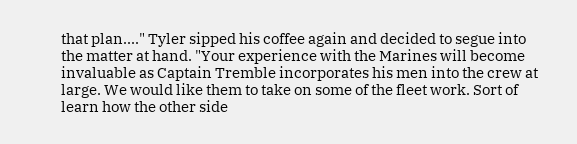that plan...." Tyler sipped his coffee again and decided to segue into the matter at hand. "Your experience with the Marines will become invaluable as Captain Tremble incorporates his men into the crew at large. We would like them to take on some of the fleet work. Sort of learn how the other side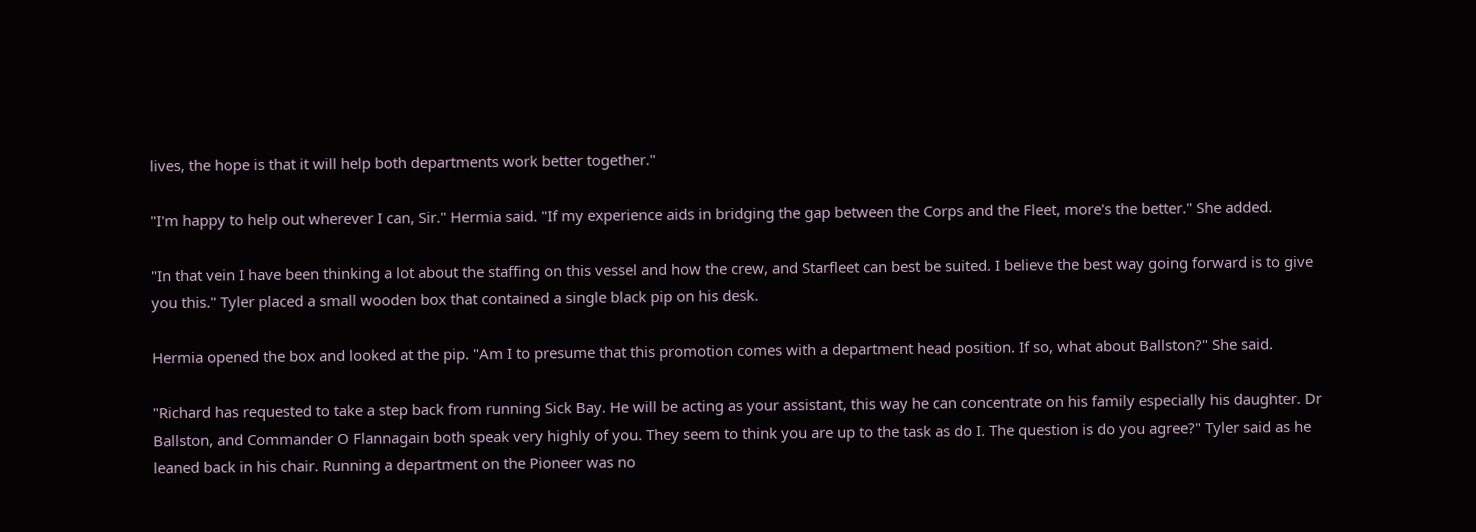lives, the hope is that it will help both departments work better together."

"I'm happy to help out wherever I can, Sir." Hermia said. "If my experience aids in bridging the gap between the Corps and the Fleet, more's the better." She added.

"In that vein I have been thinking a lot about the staffing on this vessel and how the crew, and Starfleet can best be suited. I believe the best way going forward is to give you this." Tyler placed a small wooden box that contained a single black pip on his desk.

Hermia opened the box and looked at the pip. "Am I to presume that this promotion comes with a department head position. If so, what about Ballston?" She said.

"Richard has requested to take a step back from running Sick Bay. He will be acting as your assistant, this way he can concentrate on his family especially his daughter. Dr Ballston, and Commander O Flannagain both speak very highly of you. They seem to think you are up to the task as do I. The question is do you agree?" Tyler said as he leaned back in his chair. Running a department on the Pioneer was no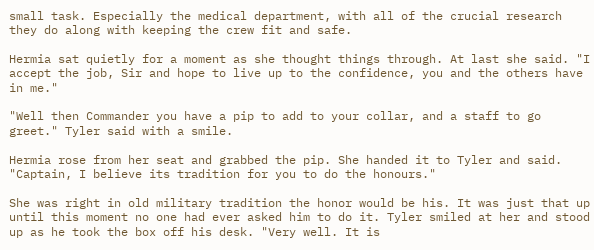small task. Especially the medical department, with all of the crucial research they do along with keeping the crew fit and safe.

Hermia sat quietly for a moment as she thought things through. At last she said. "I accept the job, Sir and hope to live up to the confidence, you and the others have in me."

"Well then Commander you have a pip to add to your collar, and a staff to go greet." Tyler said with a smile.

Hermia rose from her seat and grabbed the pip. She handed it to Tyler and said. "Captain, I believe its tradition for you to do the honours."

She was right in old military tradition the honor would be his. It was just that up until this moment no one had ever asked him to do it. Tyler smiled at her and stood up as he took the box off his desk. "Very well. It is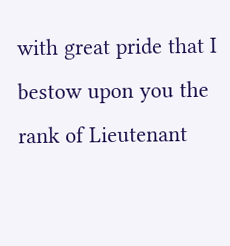with great pride that I bestow upon you the rank of Lieutenant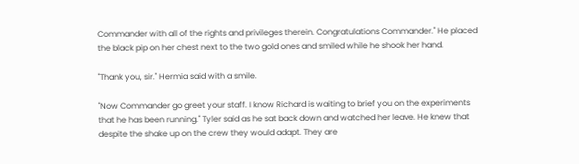Commander with all of the rights and privileges therein. Congratulations Commander." He placed the black pip on her chest next to the two gold ones and smiled while he shook her hand.

"Thank you, sir." Hermia said with a smile.

"Now Commander go greet your staff. I know Richard is waiting to brief you on the experiments that he has been running." Tyler said as he sat back down and watched her leave. He knew that despite the shake up on the crew they would adapt. They are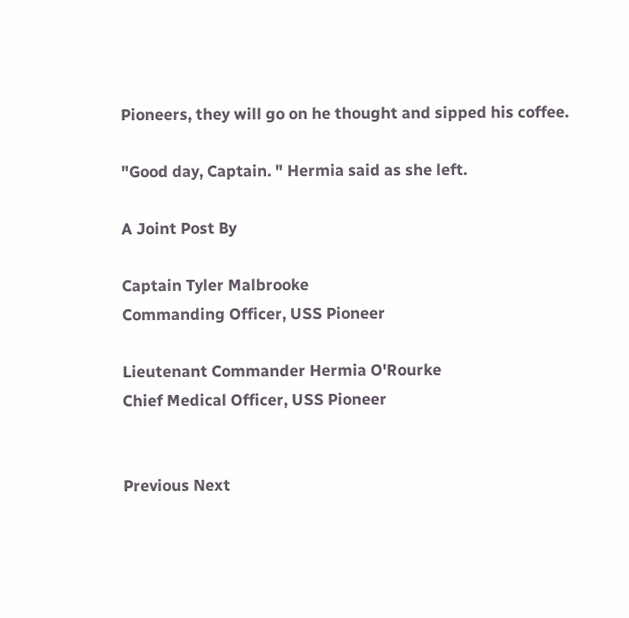Pioneers, they will go on he thought and sipped his coffee.

"Good day, Captain. " Hermia said as she left.

A Joint Post By

Captain Tyler Malbrooke
Commanding Officer, USS Pioneer

Lieutenant Commander Hermia O'Rourke
Chief Medical Officer, USS Pioneer


Previous Next